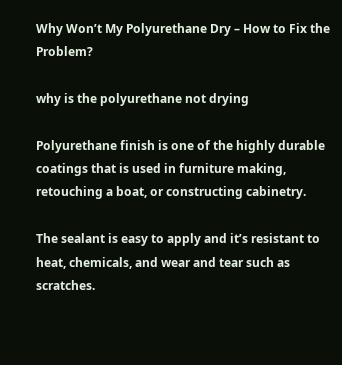Why Won’t My Polyurethane Dry – How to Fix the Problem?

why is the polyurethane not drying

Polyurethane finish is one of the highly durable coatings that is used in furniture making, retouching a boat, or constructing cabinetry.

The sealant is easy to apply and it’s resistant to heat, chemicals, and wear and tear such as scratches.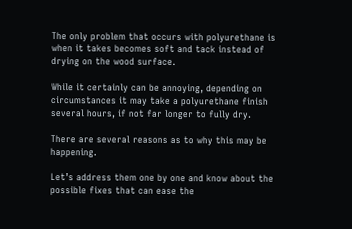The only problem that occurs with polyurethane is when it takes becomes soft and tack instead of drying on the wood surface.

While it certainly can be annoying, depending on circumstances it may take a polyurethane finish several hours, if not far longer to fully dry.

There are several reasons as to why this may be happening.

Let’s address them one by one and know about the possible fixes that can ease the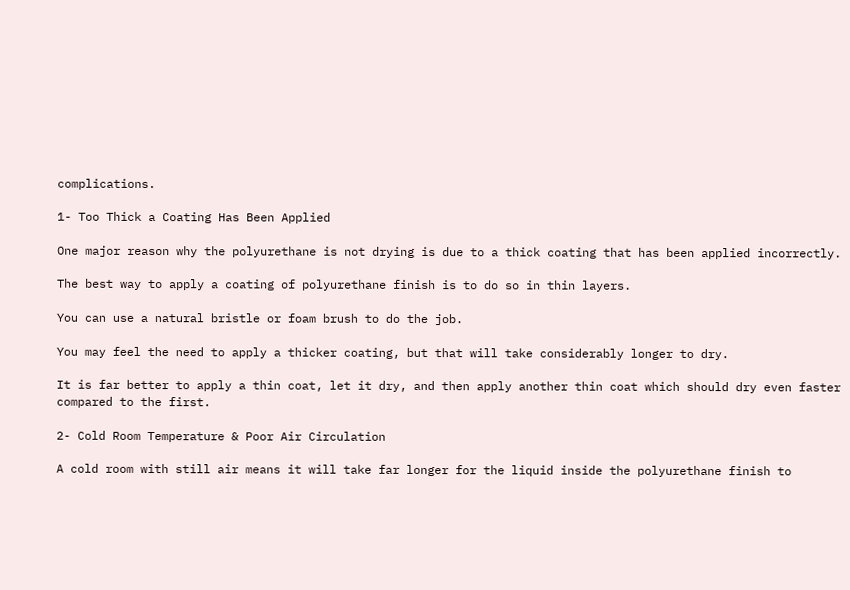complications.

1- Too Thick a Coating Has Been Applied

One major reason why the polyurethane is not drying is due to a thick coating that has been applied incorrectly.

The best way to apply a coating of polyurethane finish is to do so in thin layers.

You can use a natural bristle or foam brush to do the job.

You may feel the need to apply a thicker coating, but that will take considerably longer to dry.

It is far better to apply a thin coat, let it dry, and then apply another thin coat which should dry even faster compared to the first.

2- Cold Room Temperature & Poor Air Circulation

A cold room with still air means it will take far longer for the liquid inside the polyurethane finish to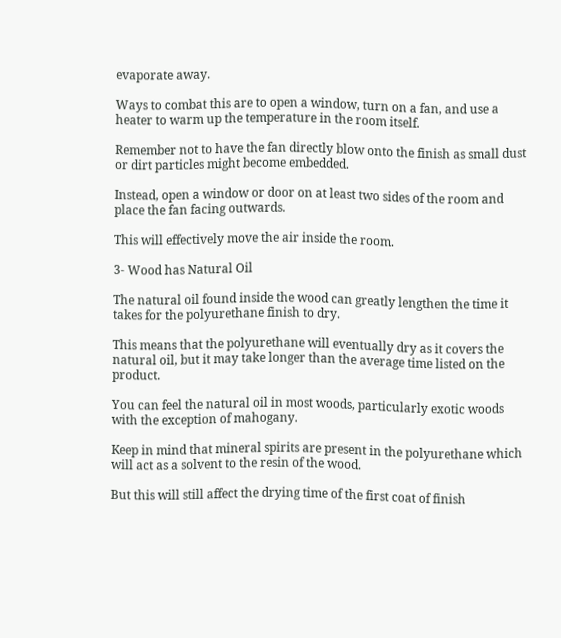evaporate away.

Ways to combat this are to open a window, turn on a fan, and use a heater to warm up the temperature in the room itself.

Remember not to have the fan directly blow onto the finish as small dust or dirt particles might become embedded.

Instead, open a window or door on at least two sides of the room and place the fan facing outwards.

This will effectively move the air inside the room.

3- Wood has Natural Oil

The natural oil found inside the wood can greatly lengthen the time it takes for the polyurethane finish to dry.

This means that the polyurethane will eventually dry as it covers the natural oil, but it may take longer than the average time listed on the product.

You can feel the natural oil in most woods, particularly exotic woods with the exception of mahogany.

Keep in mind that mineral spirits are present in the polyurethane which will act as a solvent to the resin of the wood.

But this will still affect the drying time of the first coat of finish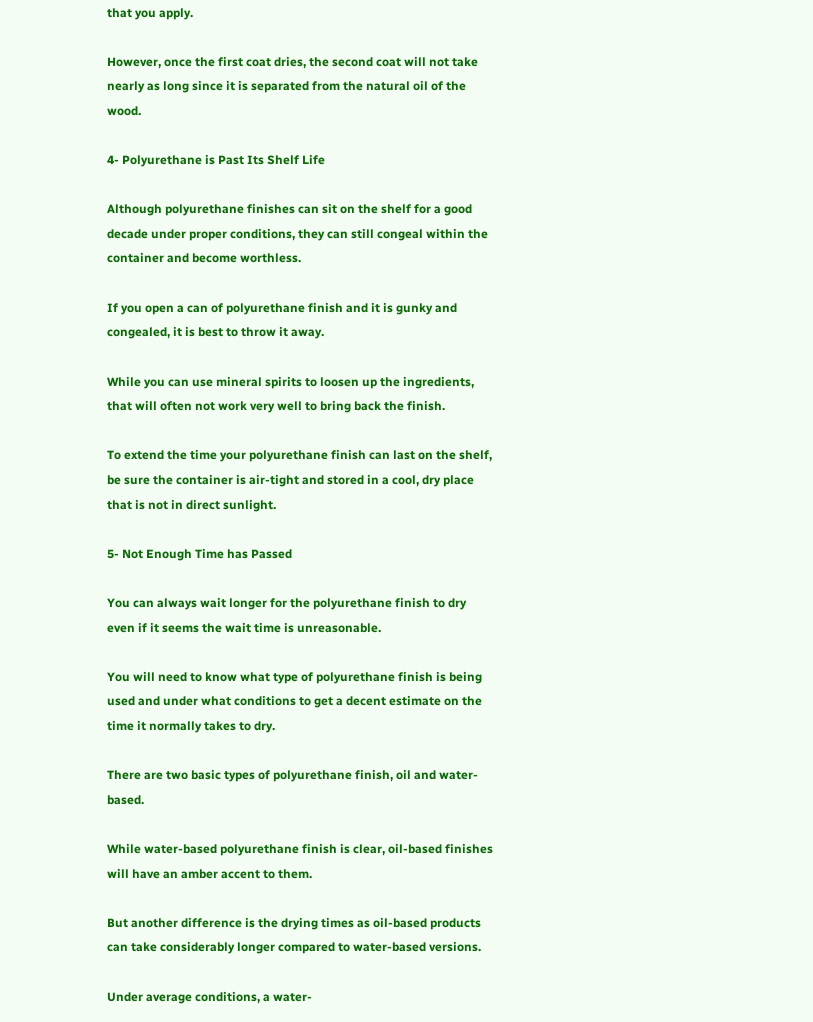that you apply.

However, once the first coat dries, the second coat will not take nearly as long since it is separated from the natural oil of the wood.

4- Polyurethane is Past Its Shelf Life

Although polyurethane finishes can sit on the shelf for a good decade under proper conditions, they can still congeal within the container and become worthless.

If you open a can of polyurethane finish and it is gunky and congealed, it is best to throw it away.

While you can use mineral spirits to loosen up the ingredients, that will often not work very well to bring back the finish.

To extend the time your polyurethane finish can last on the shelf, be sure the container is air-tight and stored in a cool, dry place that is not in direct sunlight.

5- Not Enough Time has Passed

You can always wait longer for the polyurethane finish to dry even if it seems the wait time is unreasonable.

You will need to know what type of polyurethane finish is being used and under what conditions to get a decent estimate on the time it normally takes to dry.

There are two basic types of polyurethane finish, oil and water-based.

While water-based polyurethane finish is clear, oil-based finishes will have an amber accent to them.

But another difference is the drying times as oil-based products can take considerably longer compared to water-based versions.

Under average conditions, a water-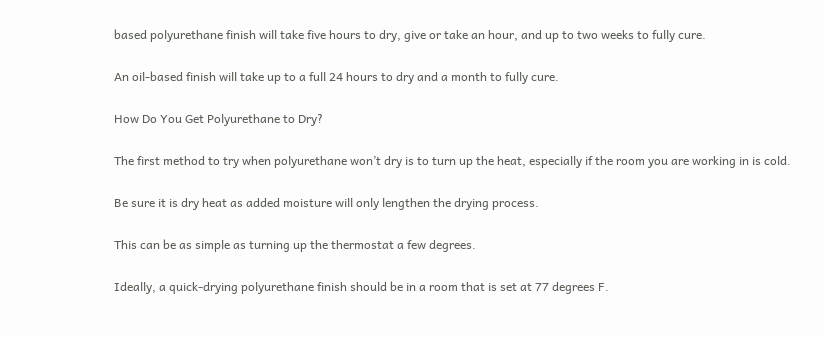based polyurethane finish will take five hours to dry, give or take an hour, and up to two weeks to fully cure.

An oil-based finish will take up to a full 24 hours to dry and a month to fully cure.

How Do You Get Polyurethane to Dry?

The first method to try when polyurethane won’t dry is to turn up the heat, especially if the room you are working in is cold.

Be sure it is dry heat as added moisture will only lengthen the drying process.

This can be as simple as turning up the thermostat a few degrees.

Ideally, a quick-drying polyurethane finish should be in a room that is set at 77 degrees F.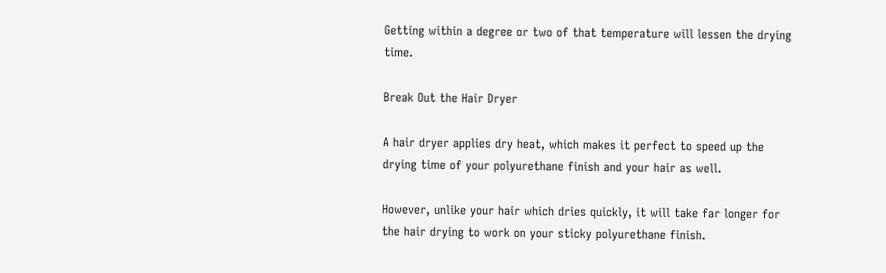Getting within a degree or two of that temperature will lessen the drying time.

Break Out the Hair Dryer

A hair dryer applies dry heat, which makes it perfect to speed up the drying time of your polyurethane finish and your hair as well.

However, unlike your hair which dries quickly, it will take far longer for the hair drying to work on your sticky polyurethane finish.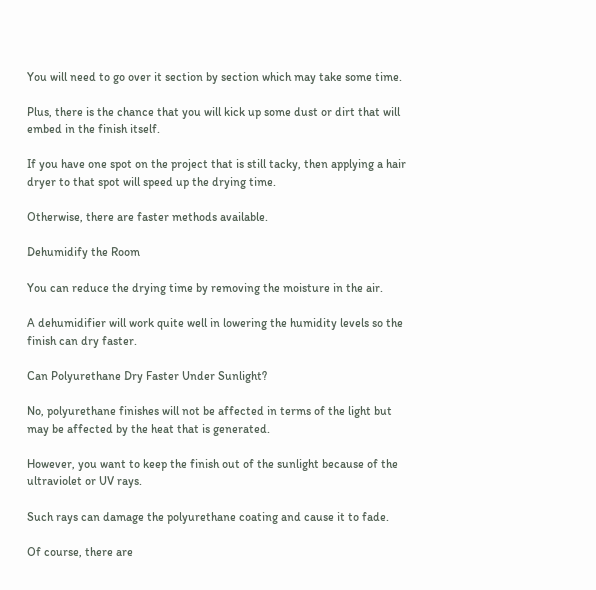You will need to go over it section by section which may take some time.

Plus, there is the chance that you will kick up some dust or dirt that will embed in the finish itself.

If you have one spot on the project that is still tacky, then applying a hair dryer to that spot will speed up the drying time.

Otherwise, there are faster methods available.

Dehumidify the Room

You can reduce the drying time by removing the moisture in the air.

A dehumidifier will work quite well in lowering the humidity levels so the finish can dry faster.

Can Polyurethane Dry Faster Under Sunlight?

No, polyurethane finishes will not be affected in terms of the light but may be affected by the heat that is generated.

However, you want to keep the finish out of the sunlight because of the ultraviolet or UV rays.

Such rays can damage the polyurethane coating and cause it to fade.

Of course, there are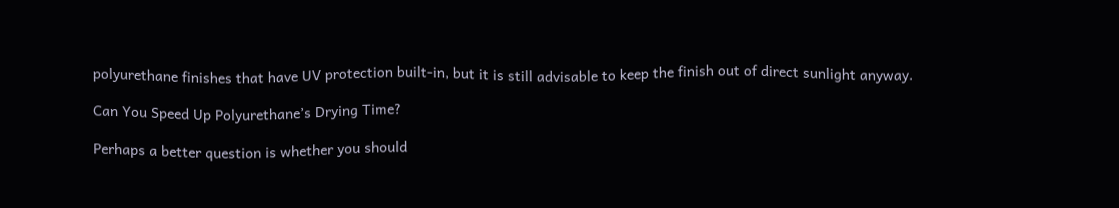polyurethane finishes that have UV protection built-in, but it is still advisable to keep the finish out of direct sunlight anyway.

Can You Speed Up Polyurethane’s Drying Time?

Perhaps a better question is whether you should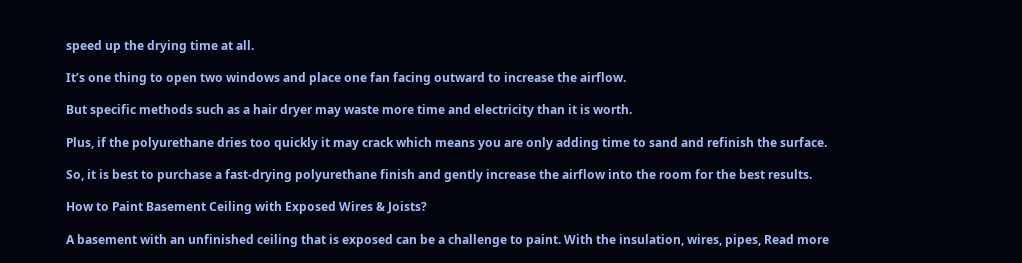speed up the drying time at all.

It’s one thing to open two windows and place one fan facing outward to increase the airflow.

But specific methods such as a hair dryer may waste more time and electricity than it is worth.

Plus, if the polyurethane dries too quickly it may crack which means you are only adding time to sand and refinish the surface.

So, it is best to purchase a fast-drying polyurethane finish and gently increase the airflow into the room for the best results.

How to Paint Basement Ceiling with Exposed Wires & Joists?

A basement with an unfinished ceiling that is exposed can be a challenge to paint. With the insulation, wires, pipes, Read more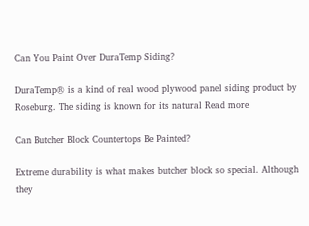Can You Paint Over DuraTemp Siding?

DuraTemp® is a kind of real wood plywood panel siding product by Roseburg. The siding is known for its natural Read more

Can Butcher Block Countertops Be Painted?

Extreme durability is what makes butcher block so special. Although they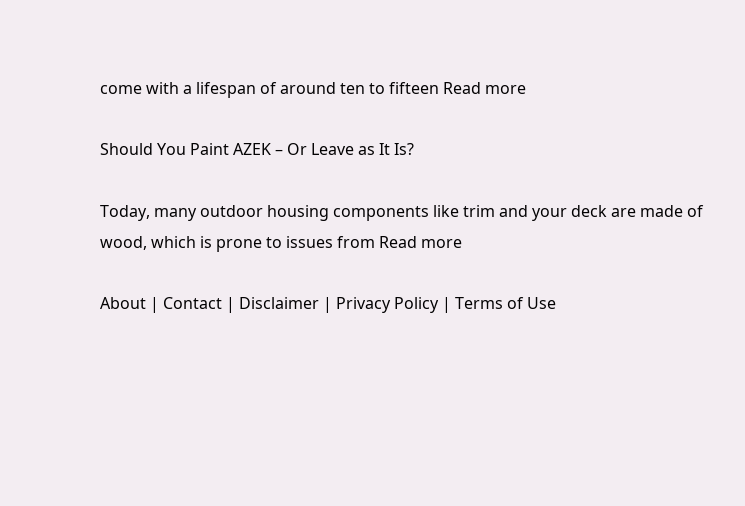come with a lifespan of around ten to fifteen Read more

Should You Paint AZEK – Or Leave as It Is?

Today, many outdoor housing components like trim and your deck are made of wood, which is prone to issues from Read more

About | Contact | Disclaimer | Privacy Policy | Terms of Use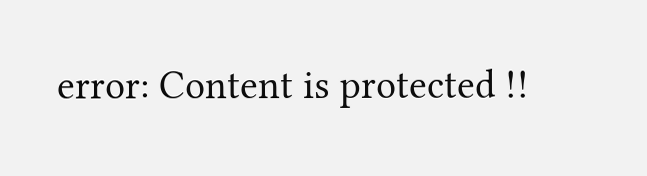error: Content is protected !!